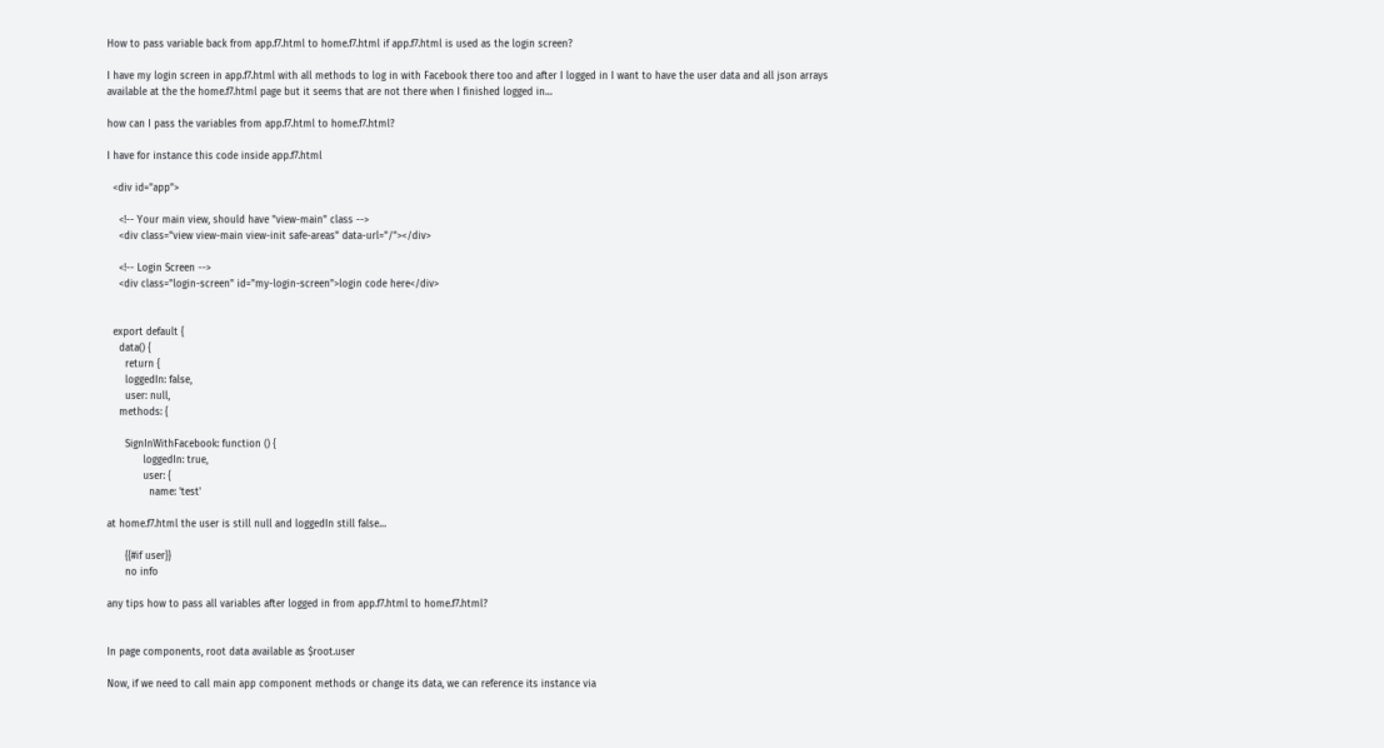How to pass variable back from app.f7.html to home.f7.html if app.f7.html is used as the login screen?

I have my login screen in app.f7.html with all methods to log in with Facebook there too and after I logged in I want to have the user data and all json arrays available at the the home.f7.html page but it seems that are not there when I finished logged in…

how can I pass the variables from app.f7.html to home.f7.html?

I have for instance this code inside app.f7.html

  <div id="app">

    <!-- Your main view, should have "view-main" class -->
    <div class="view view-main view-init safe-areas" data-url="/"></div>

    <!-- Login Screen -->
    <div class="login-screen" id="my-login-screen">login code here</div>


  export default {
    data() {
      return {
      loggedIn: false,
      user: null,
    methods: {

      SignInWithFacebook: function () {
            loggedIn: true,
            user: {
              name: 'test'

at home.f7.html the user is still null and loggedIn still false…

      {{#if user}}
      no info

any tips how to pass all variables after logged in from app.f7.html to home.f7.html?


In page components, root data available as $root.user

Now, if we need to call main app component methods or change its data, we can reference its instance via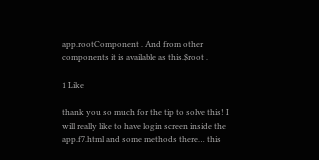app.rootComponent . And from other components it is available as this.$root .

1 Like

thank you so much for the tip to solve this! I will really like to have login screen inside the app.f7.html and some methods there… this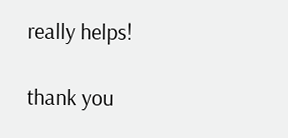really helps!

thank you